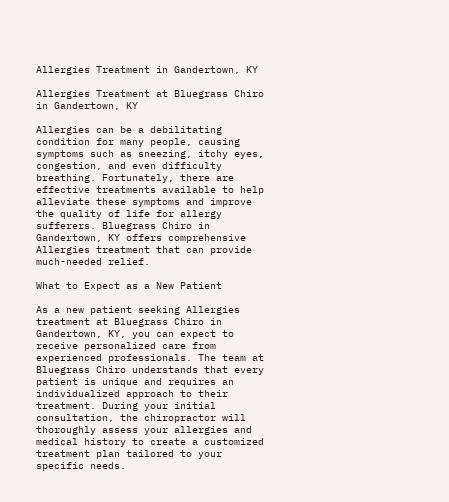Allergies Treatment in Gandertown, KY

Allergies Treatment at Bluegrass Chiro in Gandertown, KY

Allergies can be a debilitating condition for many people, causing symptoms such as sneezing, itchy eyes, congestion, and even difficulty breathing. Fortunately, there are effective treatments available to help alleviate these symptoms and improve the quality of life for allergy sufferers. Bluegrass Chiro in Gandertown, KY offers comprehensive Allergies treatment that can provide much-needed relief.

What to Expect as a New Patient

As a new patient seeking Allergies treatment at Bluegrass Chiro in Gandertown, KY, you can expect to receive personalized care from experienced professionals. The team at Bluegrass Chiro understands that every patient is unique and requires an individualized approach to their treatment. During your initial consultation, the chiropractor will thoroughly assess your allergies and medical history to create a customized treatment plan tailored to your specific needs.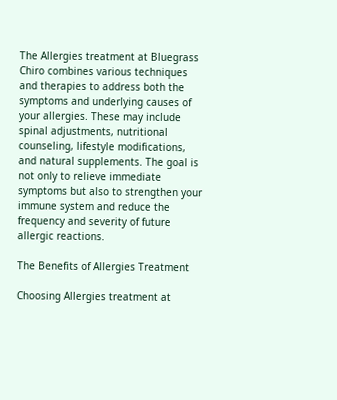The Allergies treatment at Bluegrass Chiro combines various techniques and therapies to address both the symptoms and underlying causes of your allergies. These may include spinal adjustments, nutritional counseling, lifestyle modifications, and natural supplements. The goal is not only to relieve immediate symptoms but also to strengthen your immune system and reduce the frequency and severity of future allergic reactions.

The Benefits of Allergies Treatment

Choosing Allergies treatment at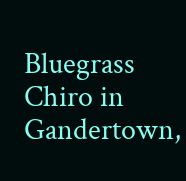Bluegrass Chiro in Gandertown,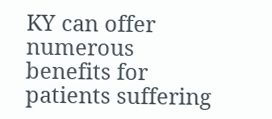KY can offer numerous benefits for patients suffering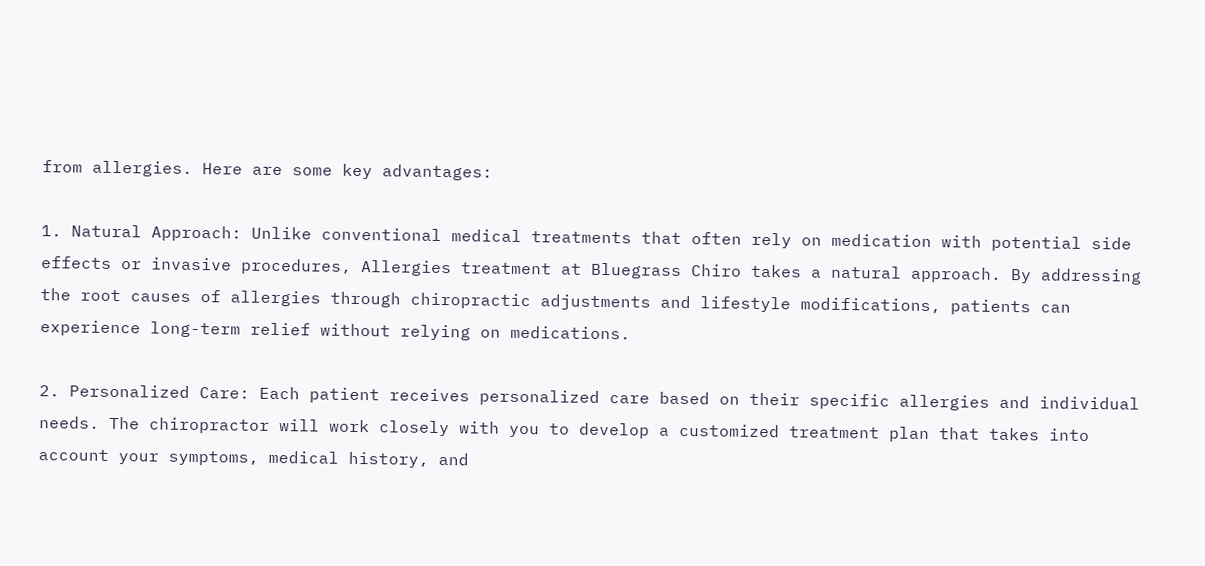from allergies. Here are some key advantages:

1. Natural Approach: Unlike conventional medical treatments that often rely on medication with potential side effects or invasive procedures, Allergies treatment at Bluegrass Chiro takes a natural approach. By addressing the root causes of allergies through chiropractic adjustments and lifestyle modifications, patients can experience long-term relief without relying on medications.

2. Personalized Care: Each patient receives personalized care based on their specific allergies and individual needs. The chiropractor will work closely with you to develop a customized treatment plan that takes into account your symptoms, medical history, and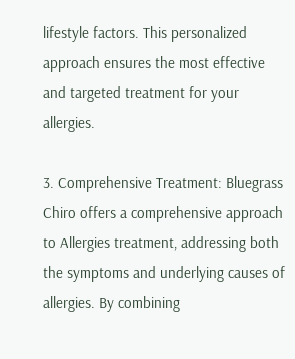lifestyle factors. This personalized approach ensures the most effective and targeted treatment for your allergies.

3. Comprehensive Treatment: Bluegrass Chiro offers a comprehensive approach to Allergies treatment, addressing both the symptoms and underlying causes of allergies. By combining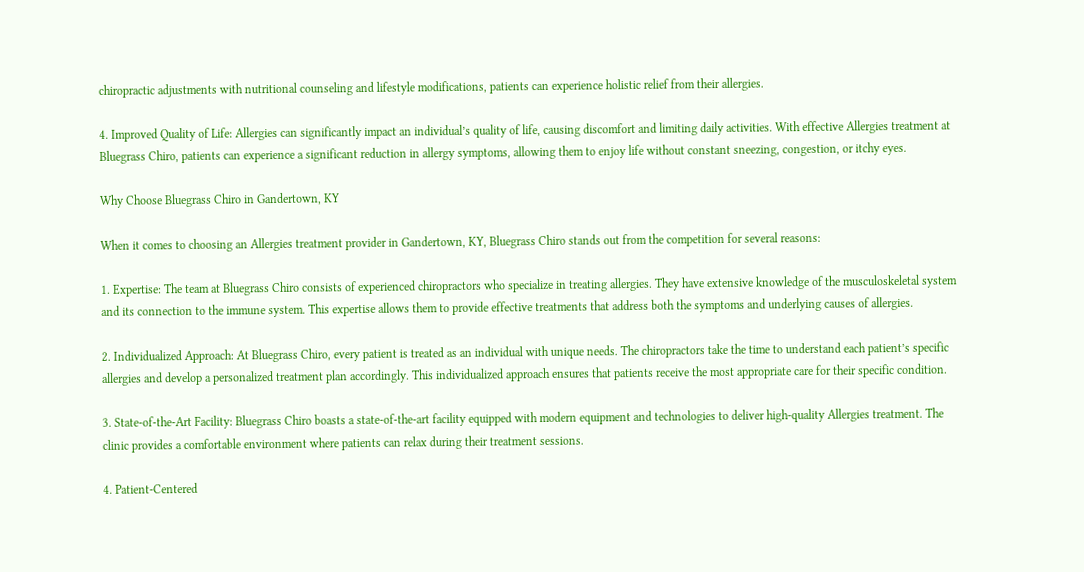chiropractic adjustments with nutritional counseling and lifestyle modifications, patients can experience holistic relief from their allergies.

4. Improved Quality of Life: Allergies can significantly impact an individual’s quality of life, causing discomfort and limiting daily activities. With effective Allergies treatment at Bluegrass Chiro, patients can experience a significant reduction in allergy symptoms, allowing them to enjoy life without constant sneezing, congestion, or itchy eyes.

Why Choose Bluegrass Chiro in Gandertown, KY

When it comes to choosing an Allergies treatment provider in Gandertown, KY, Bluegrass Chiro stands out from the competition for several reasons:

1. Expertise: The team at Bluegrass Chiro consists of experienced chiropractors who specialize in treating allergies. They have extensive knowledge of the musculoskeletal system and its connection to the immune system. This expertise allows them to provide effective treatments that address both the symptoms and underlying causes of allergies.

2. Individualized Approach: At Bluegrass Chiro, every patient is treated as an individual with unique needs. The chiropractors take the time to understand each patient’s specific allergies and develop a personalized treatment plan accordingly. This individualized approach ensures that patients receive the most appropriate care for their specific condition.

3. State-of-the-Art Facility: Bluegrass Chiro boasts a state-of-the-art facility equipped with modern equipment and technologies to deliver high-quality Allergies treatment. The clinic provides a comfortable environment where patients can relax during their treatment sessions.

4. Patient-Centered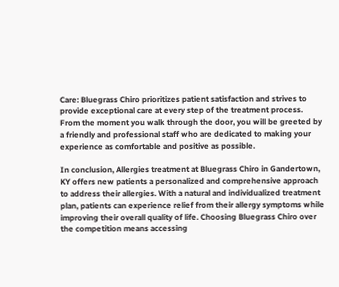Care: Bluegrass Chiro prioritizes patient satisfaction and strives to provide exceptional care at every step of the treatment process. From the moment you walk through the door, you will be greeted by a friendly and professional staff who are dedicated to making your experience as comfortable and positive as possible.

In conclusion, Allergies treatment at Bluegrass Chiro in Gandertown, KY offers new patients a personalized and comprehensive approach to address their allergies. With a natural and individualized treatment plan, patients can experience relief from their allergy symptoms while improving their overall quality of life. Choosing Bluegrass Chiro over the competition means accessing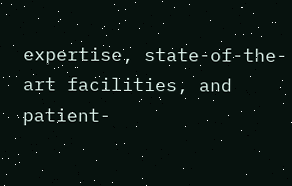expertise, state-of-the-art facilities, and patient-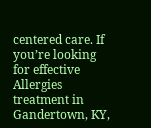centered care. If you’re looking for effective Allergies treatment in Gandertown, KY,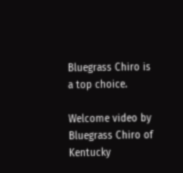Bluegrass Chiro is a top choice.

Welcome video by Bluegrass Chiro of Kentucky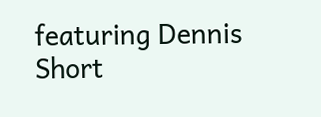featuring Dennis Short